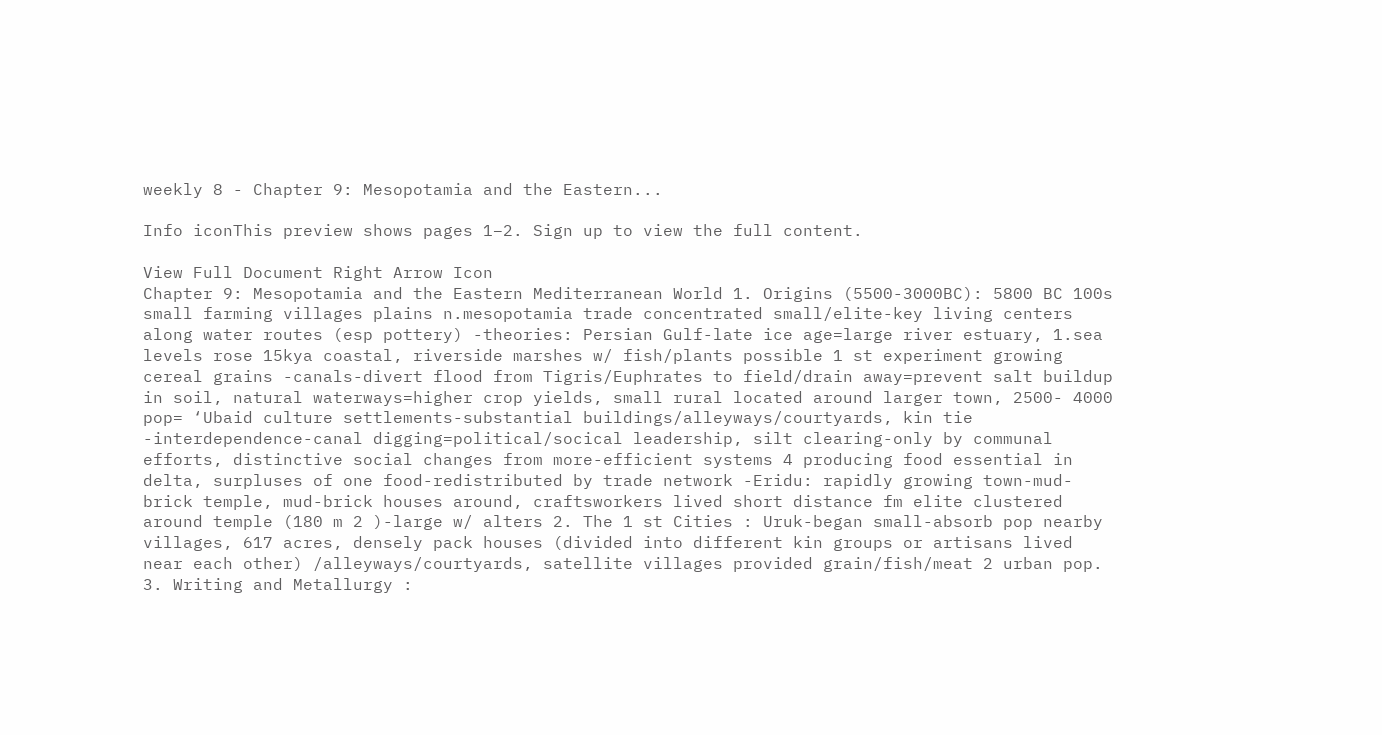weekly 8 - Chapter 9: Mesopotamia and the Eastern...

Info iconThis preview shows pages 1–2. Sign up to view the full content.

View Full Document Right Arrow Icon
Chapter 9: Mesopotamia and the Eastern Mediterranean World 1. Origins (5500-3000BC): 5800 BC 100s small farming villages plains n.mesopotamia trade concentrated small/elite-key living centers along water routes (esp pottery) -theories: Persian Gulf-late ice age=large river estuary, 1.sea levels rose 15kya coastal, riverside marshes w/ fish/plants possible 1 st experiment growing cereal grains -canals-divert flood from Tigris/Euphrates to field/drain away=prevent salt buildup in soil, natural waterways=higher crop yields, small rural located around larger town, 2500- 4000 pop= ‘Ubaid culture settlements-substantial buildings/alleyways/courtyards, kin tie -interdependence-canal digging=political/socical leadership, silt clearing-only by communal efforts, distinctive social changes from more-efficient systems 4 producing food essential in delta, surpluses of one food-redistributed by trade network -Eridu: rapidly growing town-mud-brick temple, mud-brick houses around, craftsworkers lived short distance fm elite clustered around temple (180 m 2 )-large w/ alters 2. The 1 st Cities : Uruk-began small-absorb pop nearby villages, 617 acres, densely pack houses (divided into different kin groups or artisans lived near each other) /alleyways/courtyards, satellite villages provided grain/fish/meat 2 urban pop. 3. Writing and Metallurgy :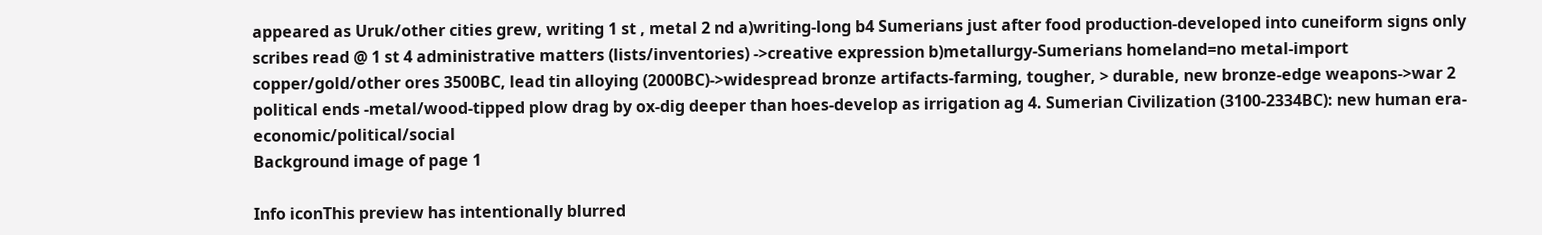appeared as Uruk/other cities grew, writing 1 st , metal 2 nd a)writing-long b4 Sumerians just after food production-developed into cuneiform signs only scribes read @ 1 st 4 administrative matters (lists/inventories) ->creative expression b)metallurgy-Sumerians homeland=no metal-import copper/gold/other ores 3500BC, lead tin alloying (2000BC)->widespread bronze artifacts-farming, tougher, > durable, new bronze-edge weapons->war 2 political ends -metal/wood-tipped plow drag by ox-dig deeper than hoes-develop as irrigation ag 4. Sumerian Civilization (3100-2334BC): new human era-economic/political/social
Background image of page 1

Info iconThis preview has intentionally blurred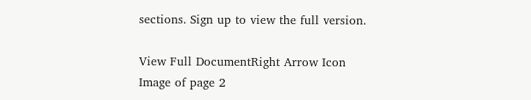sections. Sign up to view the full version.

View Full DocumentRight Arrow Icon
Image of page 2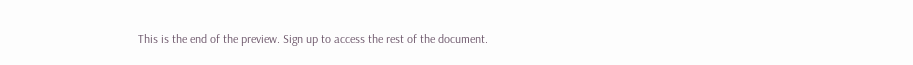This is the end of the preview. Sign up to access the rest of the document.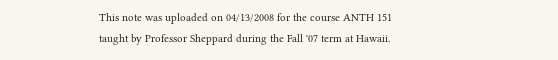This note was uploaded on 04/13/2008 for the course ANTH 151 taught by Professor Sheppard during the Fall '07 term at Hawaii.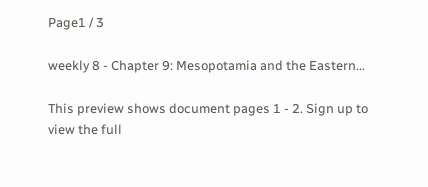Page1 / 3

weekly 8 - Chapter 9: Mesopotamia and the Eastern...

This preview shows document pages 1 - 2. Sign up to view the full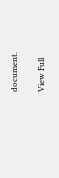document.

View Full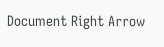Document Right Arrow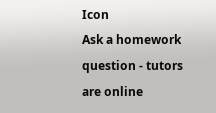Icon
Ask a homework question - tutors are online